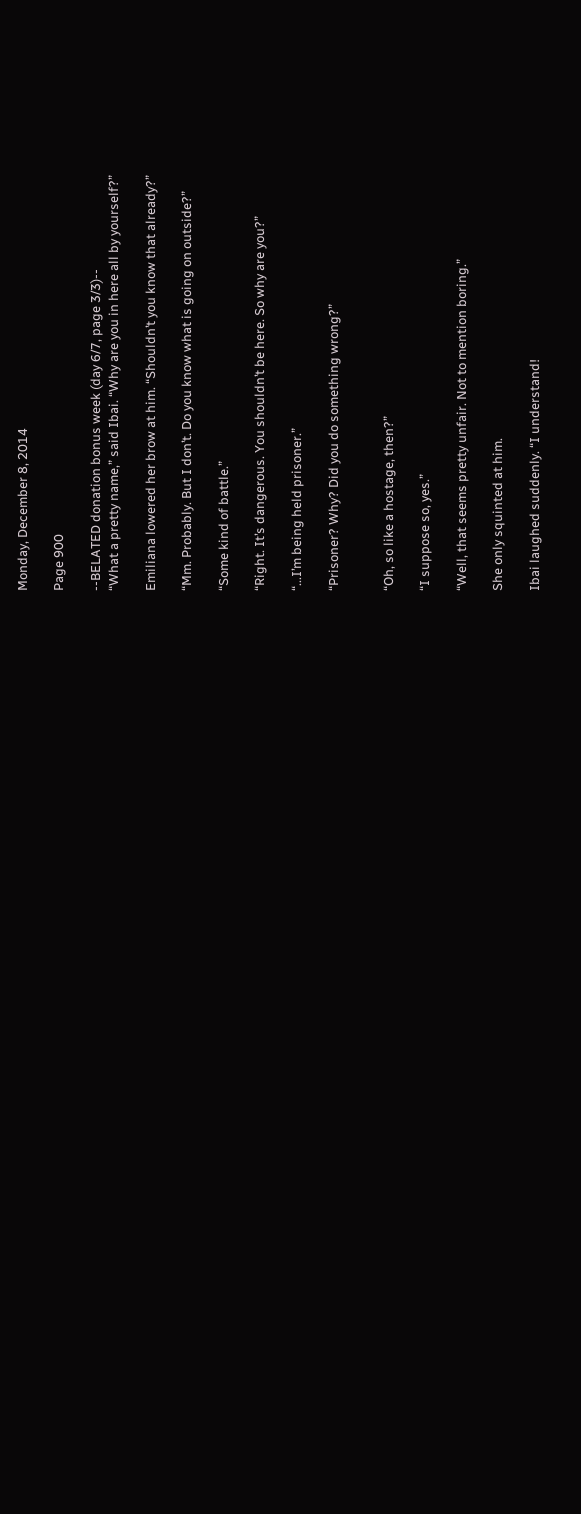Monday, December 8, 2014

Page 900

--BELATED donation bonus week (day 6/7, page 3/3)--
“What a pretty name,” said Ibai. “Why are you in here all by yourself?”

Emiliana lowered her brow at him. “Shouldn’t you know that already?”

“Mm. Probably. But I don’t. Do you know what is going on outside?”

“Some kind of battle.”

“Right. It’s dangerous. You shouldn’t be here. So why are you?”

“...I’m being held prisoner.”

“Prisoner? Why? Did you do something wrong?”


“Oh, so like a hostage, then?”

“I suppose so, yes.”

“Well, that seems pretty unfair. Not to mention boring.”

She only squinted at him.

Ibai laughed suddenly. “I understand!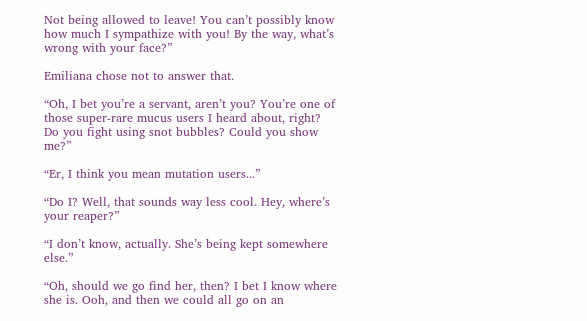Not being allowed to leave! You can’t possibly know how much I sympathize with you! By the way, what’s wrong with your face?”

Emiliana chose not to answer that.

“Oh, I bet you’re a servant, aren’t you? You’re one of those super-rare mucus users I heard about, right? Do you fight using snot bubbles? Could you show me?”

“Er, I think you mean mutation users...”

“Do I? Well, that sounds way less cool. Hey, where’s your reaper?”

“I don’t know, actually. She’s being kept somewhere else.”

“Oh, should we go find her, then? I bet I know where she is. Ooh, and then we could all go on an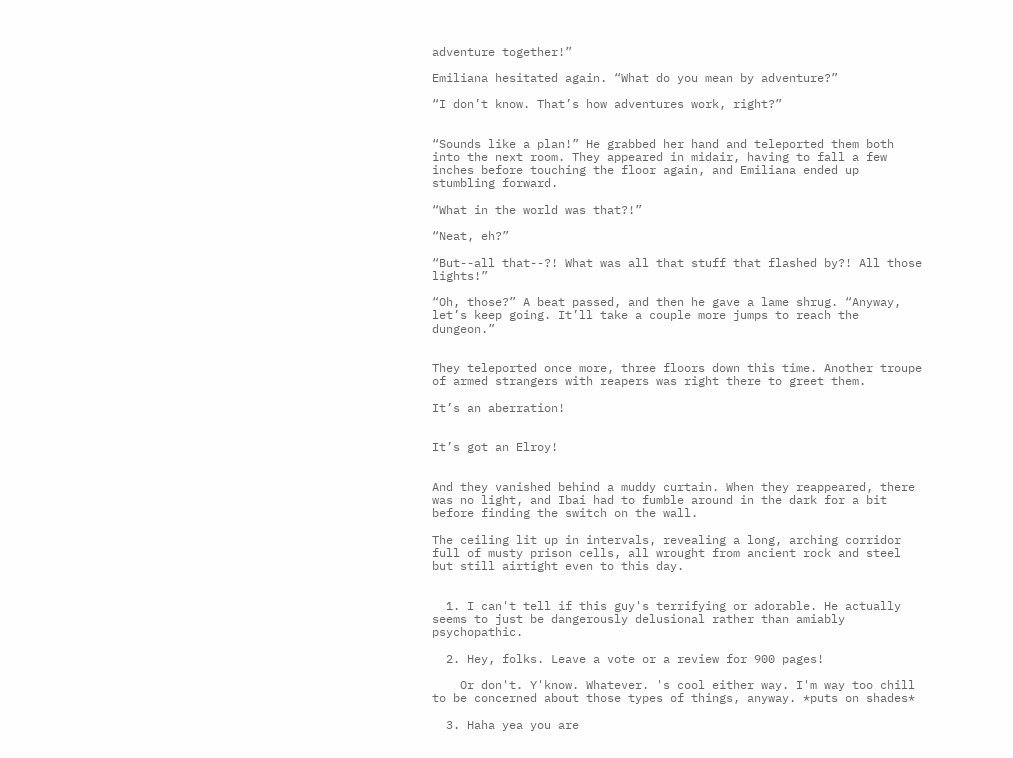adventure together!”

Emiliana hesitated again. “What do you mean by adventure?”

“I don’t know. That’s how adventures work, right?”


“Sounds like a plan!” He grabbed her hand and teleported them both into the next room. They appeared in midair, having to fall a few inches before touching the floor again, and Emiliana ended up stumbling forward.

“What in the world was that?!”

“Neat, eh?”

“But--all that--?! What was all that stuff that flashed by?! All those lights!”

“Oh, those?” A beat passed, and then he gave a lame shrug. “Anyway, let’s keep going. It’ll take a couple more jumps to reach the dungeon.”


They teleported once more, three floors down this time. Another troupe of armed strangers with reapers was right there to greet them.

It’s an aberration!


It’s got an Elroy!


And they vanished behind a muddy curtain. When they reappeared, there was no light, and Ibai had to fumble around in the dark for a bit before finding the switch on the wall.

The ceiling lit up in intervals, revealing a long, arching corridor full of musty prison cells, all wrought from ancient rock and steel but still airtight even to this day.


  1. I can't tell if this guy's terrifying or adorable. He actually seems to just be dangerously delusional rather than amiably psychopathic.

  2. Hey, folks. Leave a vote or a review for 900 pages!

    Or don't. Y'know. Whatever. 's cool either way. I'm way too chill to be concerned about those types of things, anyway. *puts on shades*

  3. Haha yea you are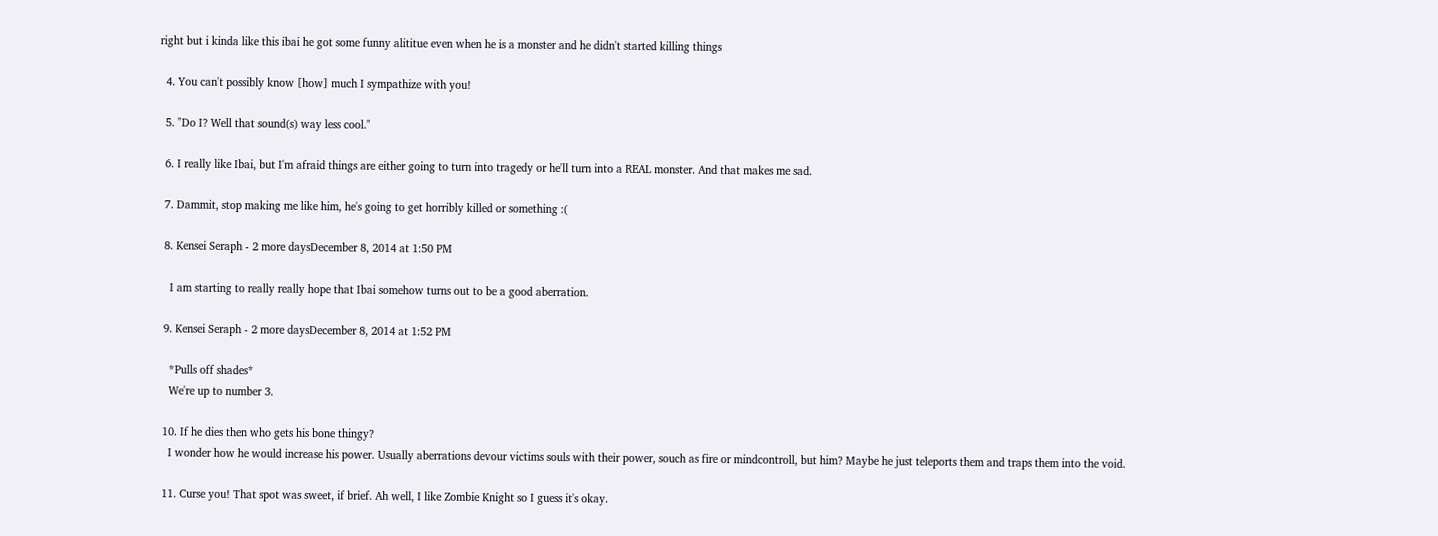right but i kinda like this ibai he got some funny alititue even when he is a monster and he didn't started killing things

  4. You can't possibly know [how] much I sympathize with you!

  5. "Do I? Well that sound(s) way less cool."

  6. I really like Ibai, but I'm afraid things are either going to turn into tragedy or he'll turn into a REAL monster. And that makes me sad.

  7. Dammit, stop making me like him, he's going to get horribly killed or something :(

  8. Kensei Seraph - 2 more daysDecember 8, 2014 at 1:50 PM

    I am starting to really really hope that Ibai somehow turns out to be a good aberration.

  9. Kensei Seraph - 2 more daysDecember 8, 2014 at 1:52 PM

    *Pulls off shades*
    We're up to number 3.

  10. If he dies then who gets his bone thingy?
    I wonder how he would increase his power. Usually aberrations devour victims souls with their power, souch as fire or mindcontroll, but him? Maybe he just teleports them and traps them into the void.

  11. Curse you! That spot was sweet, if brief. Ah well, I like Zombie Knight so I guess it's okay.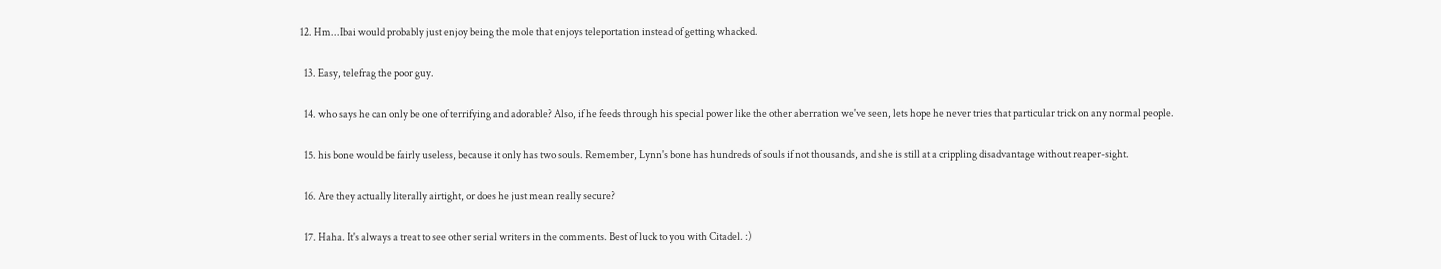12. Hm...Ibai would probably just enjoy being the mole that enjoys teleportation instead of getting whacked.

  13. Easy, telefrag the poor guy.

  14. who says he can only be one of terrifying and adorable? Also, if he feeds through his special power like the other aberration we've seen, lets hope he never tries that particular trick on any normal people.

  15. his bone would be fairly useless, because it only has two souls. Remember, Lynn's bone has hundreds of souls if not thousands, and she is still at a crippling disadvantage without reaper-sight.

  16. Are they actually literally airtight, or does he just mean really secure?

  17. Haha. It's always a treat to see other serial writers in the comments. Best of luck to you with Citadel. :)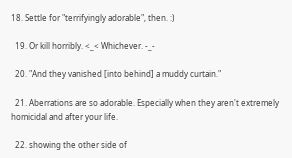18. Settle for "terrifyingly adorable", then. :)

  19. Or kill horribly. <_< Whichever. -_-

  20. "And they vanished [into behind] a muddy curtain."

  21. Aberrations are so adorable. Especially when they aren't extremely homicidal and after your life.

  22. showing the other side of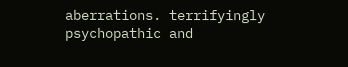aberrations. terrifyingly psychopathic and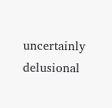uncertainly delusional